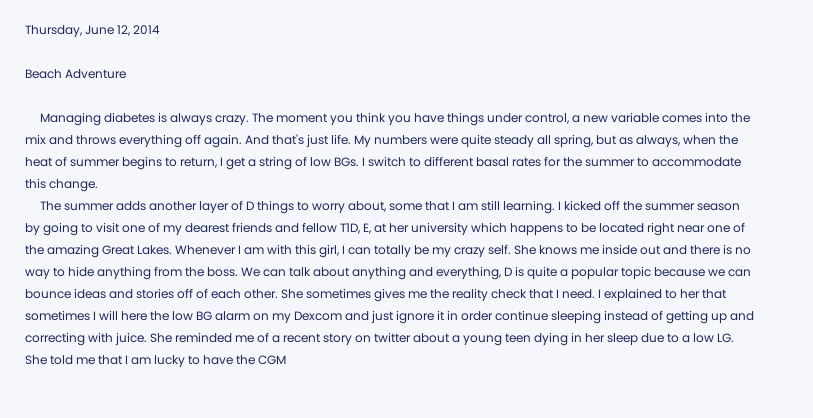Thursday, June 12, 2014

Beach Adventure

     Managing diabetes is always crazy. The moment you think you have things under control, a new variable comes into the mix and throws everything off again. And that's just life. My numbers were quite steady all spring, but as always, when the heat of summer begins to return, I get a string of low BGs. I switch to different basal rates for the summer to accommodate this change.
     The summer adds another layer of D things to worry about, some that I am still learning. I kicked off the summer season by going to visit one of my dearest friends and fellow T1D, E, at her university which happens to be located right near one of the amazing Great Lakes. Whenever I am with this girl, I can totally be my crazy self. She knows me inside out and there is no way to hide anything from the boss. We can talk about anything and everything, D is quite a popular topic because we can bounce ideas and stories off of each other. She sometimes gives me the reality check that I need. I explained to her that sometimes I will here the low BG alarm on my Dexcom and just ignore it in order continue sleeping instead of getting up and correcting with juice. She reminded me of a recent story on twitter about a young teen dying in her sleep due to a low LG. She told me that I am lucky to have the CGM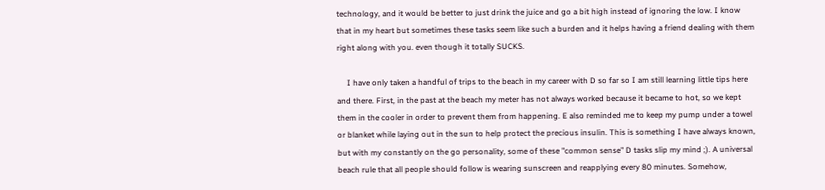technology, and it would be better to just drink the juice and go a bit high instead of ignoring the low. I know that in my heart but sometimes these tasks seem like such a burden and it helps having a friend dealing with them right along with you. even though it totally SUCKS.

     I have only taken a handful of trips to the beach in my career with D so far so I am still learning little tips here and there. First, in the past at the beach my meter has not always worked because it became to hot, so we kept them in the cooler in order to prevent them from happening. E also reminded me to keep my pump under a towel or blanket while laying out in the sun to help protect the precious insulin. This is something I have always known, but with my constantly on the go personality, some of these "common sense" D tasks slip my mind ;). A universal beach rule that all people should follow is wearing sunscreen and reapplying every 80 minutes. Somehow,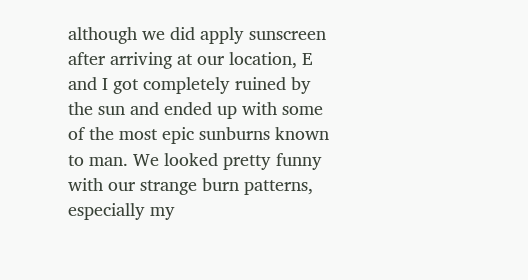although we did apply sunscreen after arriving at our location, E and I got completely ruined by the sun and ended up with some of the most epic sunburns known to man. We looked pretty funny with our strange burn patterns, especially my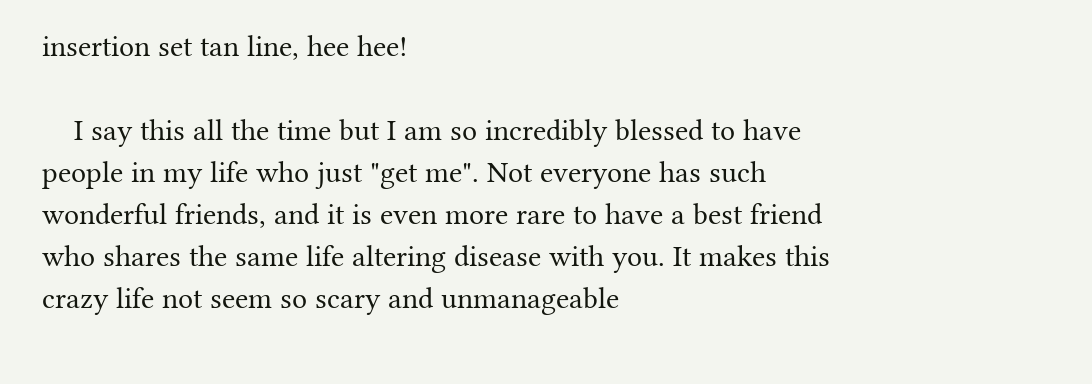insertion set tan line, hee hee!

    I say this all the time but I am so incredibly blessed to have people in my life who just "get me". Not everyone has such wonderful friends, and it is even more rare to have a best friend who shares the same life altering disease with you. It makes this crazy life not seem so scary and unmanageable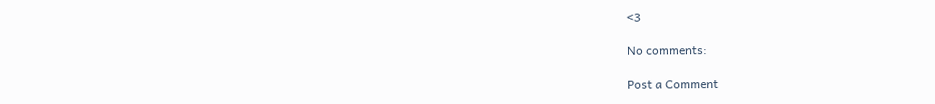<3

No comments:

Post a Comment